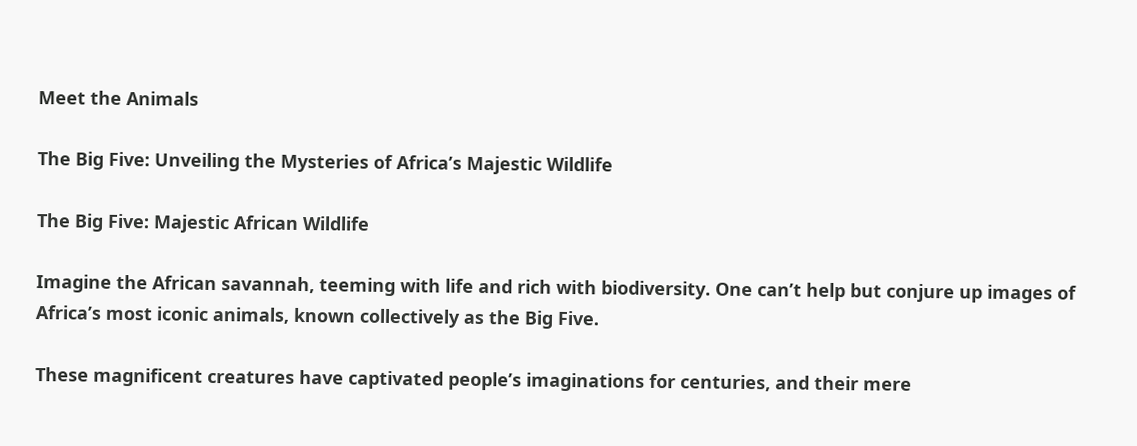Meet the Animals

The Big Five: Unveiling the Mysteries of Africa’s Majestic Wildlife

The Big Five: Majestic African Wildlife

Imagine the African savannah, teeming with life and rich with biodiversity. One can’t help but conjure up images of Africa’s most iconic animals, known collectively as the Big Five.

These magnificent creatures have captivated people’s imaginations for centuries, and their mere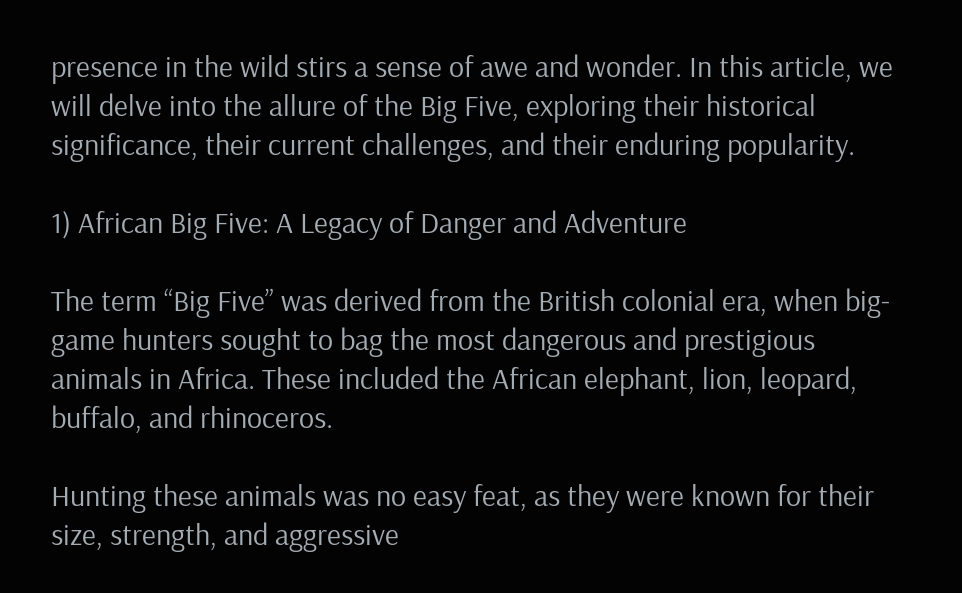presence in the wild stirs a sense of awe and wonder. In this article, we will delve into the allure of the Big Five, exploring their historical significance, their current challenges, and their enduring popularity.

1) African Big Five: A Legacy of Danger and Adventure

The term “Big Five” was derived from the British colonial era, when big-game hunters sought to bag the most dangerous and prestigious animals in Africa. These included the African elephant, lion, leopard, buffalo, and rhinoceros.

Hunting these animals was no easy feat, as they were known for their size, strength, and aggressive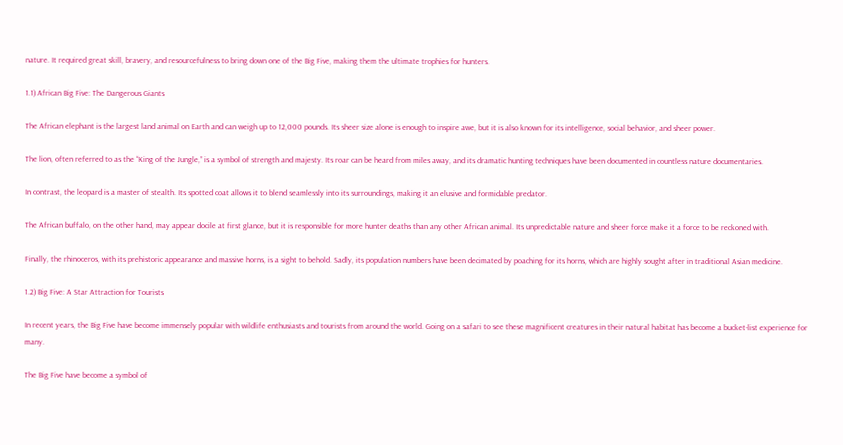nature. It required great skill, bravery, and resourcefulness to bring down one of the Big Five, making them the ultimate trophies for hunters.

1.1) African Big Five: The Dangerous Giants

The African elephant is the largest land animal on Earth and can weigh up to 12,000 pounds. Its sheer size alone is enough to inspire awe, but it is also known for its intelligence, social behavior, and sheer power.

The lion, often referred to as the “King of the Jungle,” is a symbol of strength and majesty. Its roar can be heard from miles away, and its dramatic hunting techniques have been documented in countless nature documentaries.

In contrast, the leopard is a master of stealth. Its spotted coat allows it to blend seamlessly into its surroundings, making it an elusive and formidable predator.

The African buffalo, on the other hand, may appear docile at first glance, but it is responsible for more hunter deaths than any other African animal. Its unpredictable nature and sheer force make it a force to be reckoned with.

Finally, the rhinoceros, with its prehistoric appearance and massive horns, is a sight to behold. Sadly, its population numbers have been decimated by poaching for its horns, which are highly sought after in traditional Asian medicine.

1.2) Big Five: A Star Attraction for Tourists

In recent years, the Big Five have become immensely popular with wildlife enthusiasts and tourists from around the world. Going on a safari to see these magnificent creatures in their natural habitat has become a bucket-list experience for many.

The Big Five have become a symbol of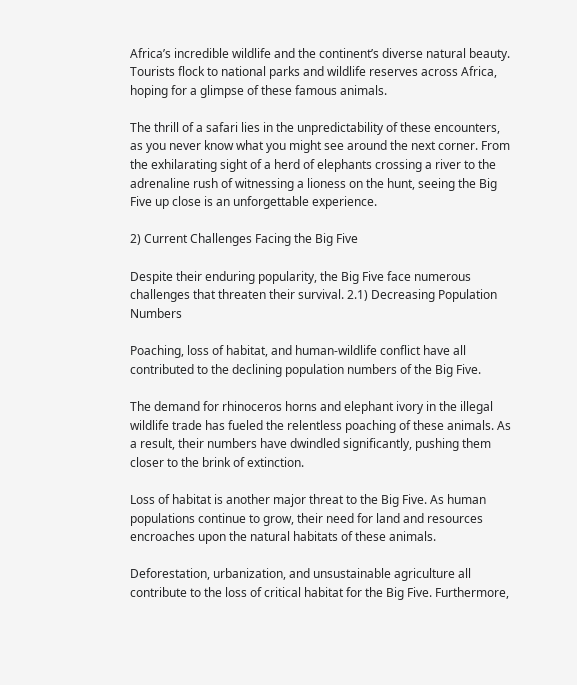Africa’s incredible wildlife and the continent’s diverse natural beauty. Tourists flock to national parks and wildlife reserves across Africa, hoping for a glimpse of these famous animals.

The thrill of a safari lies in the unpredictability of these encounters, as you never know what you might see around the next corner. From the exhilarating sight of a herd of elephants crossing a river to the adrenaline rush of witnessing a lioness on the hunt, seeing the Big Five up close is an unforgettable experience.

2) Current Challenges Facing the Big Five

Despite their enduring popularity, the Big Five face numerous challenges that threaten their survival. 2.1) Decreasing Population Numbers

Poaching, loss of habitat, and human-wildlife conflict have all contributed to the declining population numbers of the Big Five.

The demand for rhinoceros horns and elephant ivory in the illegal wildlife trade has fueled the relentless poaching of these animals. As a result, their numbers have dwindled significantly, pushing them closer to the brink of extinction.

Loss of habitat is another major threat to the Big Five. As human populations continue to grow, their need for land and resources encroaches upon the natural habitats of these animals.

Deforestation, urbanization, and unsustainable agriculture all contribute to the loss of critical habitat for the Big Five. Furthermore,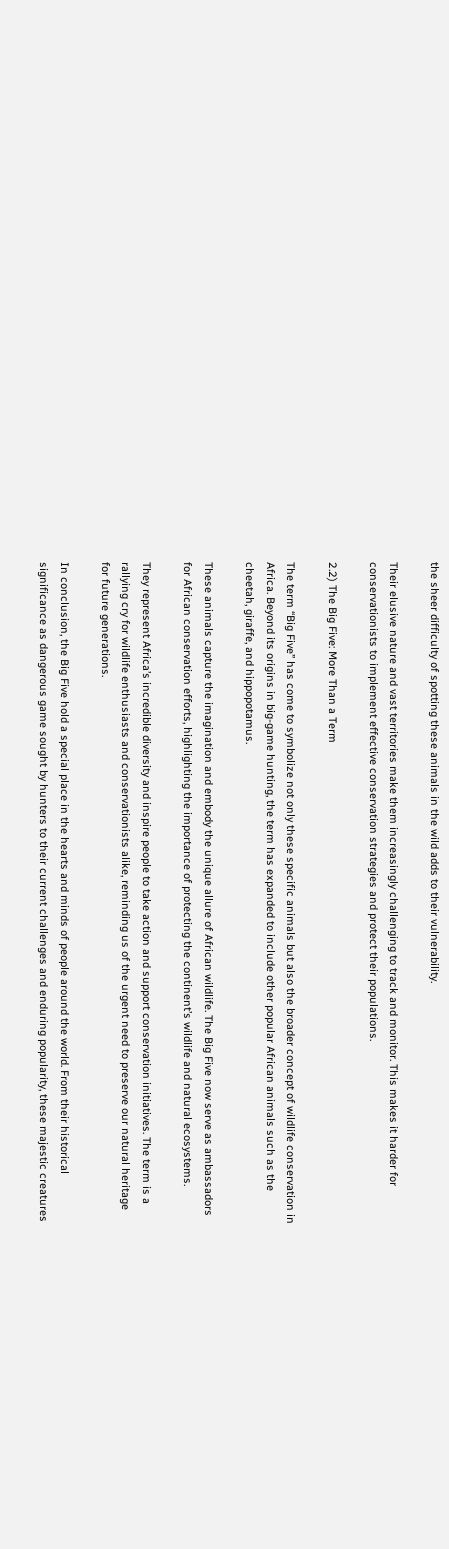the sheer difficulty of spotting these animals in the wild adds to their vulnerability.

Their elusive nature and vast territories make them increasingly challenging to track and monitor. This makes it harder for conservationists to implement effective conservation strategies and protect their populations.

2.2) The Big Five: More Than a Term

The term “Big Five” has come to symbolize not only these specific animals but also the broader concept of wildlife conservation in Africa. Beyond its origins in big-game hunting, the term has expanded to include other popular African animals such as the cheetah, giraffe, and hippopotamus.

These animals capture the imagination and embody the unique allure of African wildlife. The Big Five now serve as ambassadors for African conservation efforts, highlighting the importance of protecting the continent’s wildlife and natural ecosystems.

They represent Africa’s incredible diversity and inspire people to take action and support conservation initiatives. The term is a rallying cry for wildlife enthusiasts and conservationists alike, reminding us of the urgent need to preserve our natural heritage for future generations.

In conclusion, the Big Five hold a special place in the hearts and minds of people around the world. From their historical significance as dangerous game sought by hunters to their current challenges and enduring popularity, these majestic creatures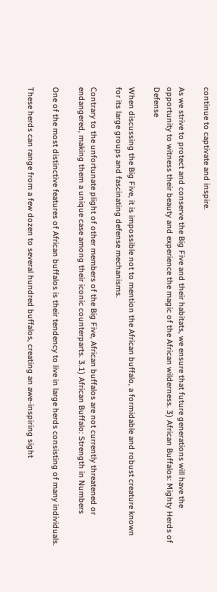continue to captivate and inspire.

As we strive to protect and conserve the Big Five and their habitats, we ensure that future generations will have the opportunity to witness their beauty and experience the magic of the African wilderness. 3) African Buffalos: Mighty Herds of Defense

When discussing the Big Five, it is impossible not to mention the African buffalo, a formidable and robust creature known for its large groups and fascinating defense mechanisms.

Contrary to the unfortunate plight of other members of the Big Five, African buffalos are not currently threatened or endangered, making them a unique case among their iconic counterparts. 3.1) African Buffalo: Strength in Numbers

One of the most distinctive features of African buffalos is their tendency to live in large herds consisting of many individuals.

These herds can range from a few dozen to several hundred buffalos, creating an awe-inspiring sight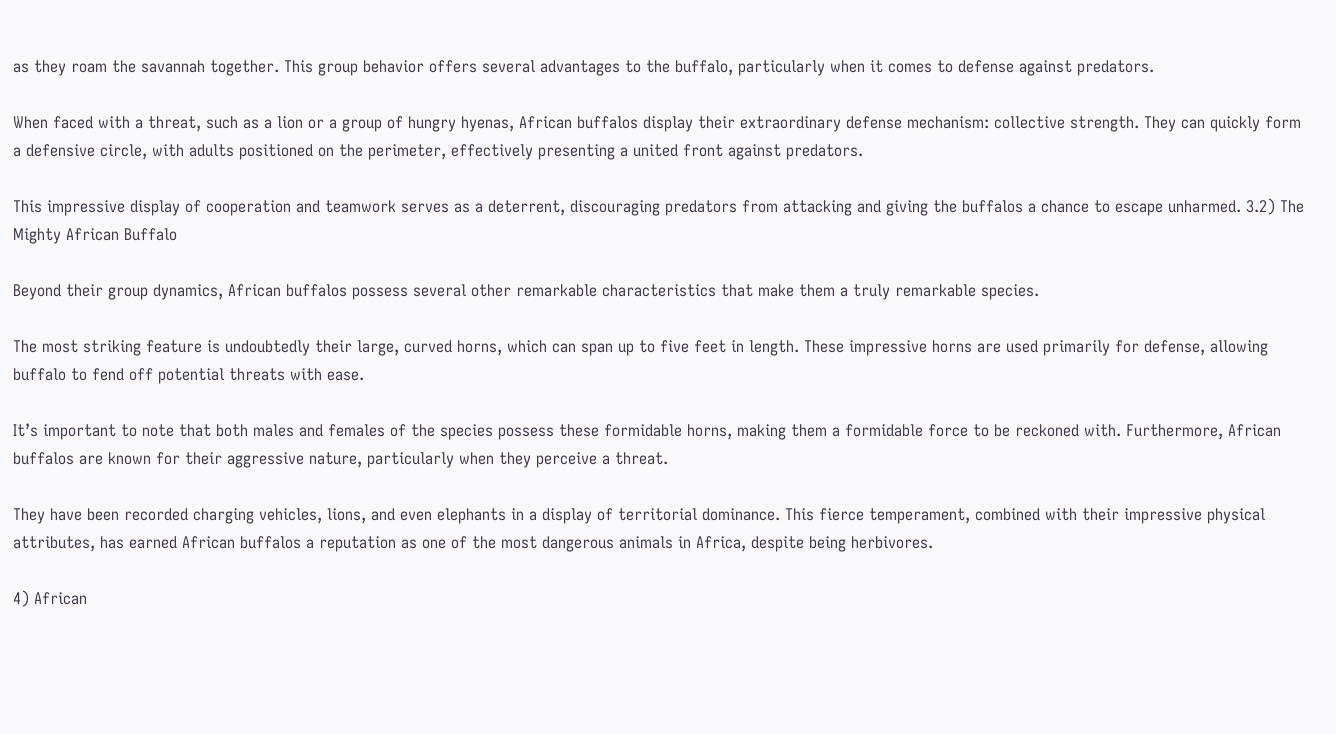as they roam the savannah together. This group behavior offers several advantages to the buffalo, particularly when it comes to defense against predators.

When faced with a threat, such as a lion or a group of hungry hyenas, African buffalos display their extraordinary defense mechanism: collective strength. They can quickly form a defensive circle, with adults positioned on the perimeter, effectively presenting a united front against predators.

This impressive display of cooperation and teamwork serves as a deterrent, discouraging predators from attacking and giving the buffalos a chance to escape unharmed. 3.2) The Mighty African Buffalo

Beyond their group dynamics, African buffalos possess several other remarkable characteristics that make them a truly remarkable species.

The most striking feature is undoubtedly their large, curved horns, which can span up to five feet in length. These impressive horns are used primarily for defense, allowing buffalo to fend off potential threats with ease.

It’s important to note that both males and females of the species possess these formidable horns, making them a formidable force to be reckoned with. Furthermore, African buffalos are known for their aggressive nature, particularly when they perceive a threat.

They have been recorded charging vehicles, lions, and even elephants in a display of territorial dominance. This fierce temperament, combined with their impressive physical attributes, has earned African buffalos a reputation as one of the most dangerous animals in Africa, despite being herbivores.

4) African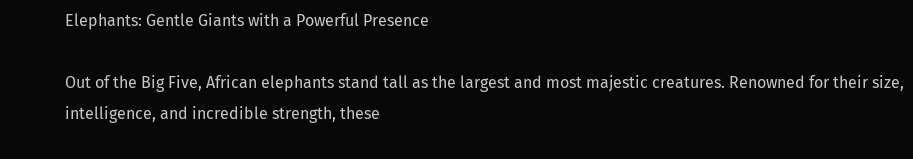Elephants: Gentle Giants with a Powerful Presence

Out of the Big Five, African elephants stand tall as the largest and most majestic creatures. Renowned for their size, intelligence, and incredible strength, these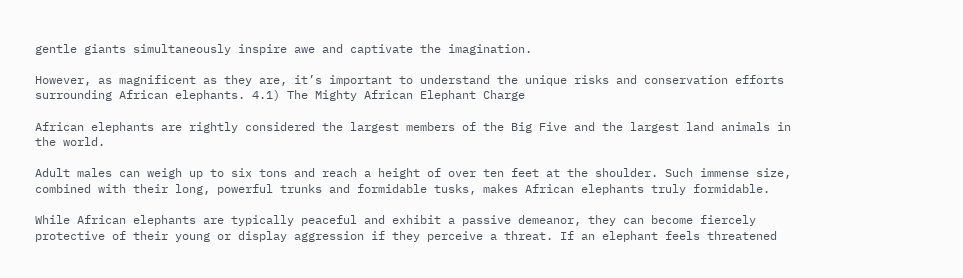gentle giants simultaneously inspire awe and captivate the imagination.

However, as magnificent as they are, it’s important to understand the unique risks and conservation efforts surrounding African elephants. 4.1) The Mighty African Elephant Charge

African elephants are rightly considered the largest members of the Big Five and the largest land animals in the world.

Adult males can weigh up to six tons and reach a height of over ten feet at the shoulder. Such immense size, combined with their long, powerful trunks and formidable tusks, makes African elephants truly formidable.

While African elephants are typically peaceful and exhibit a passive demeanor, they can become fiercely protective of their young or display aggression if they perceive a threat. If an elephant feels threatened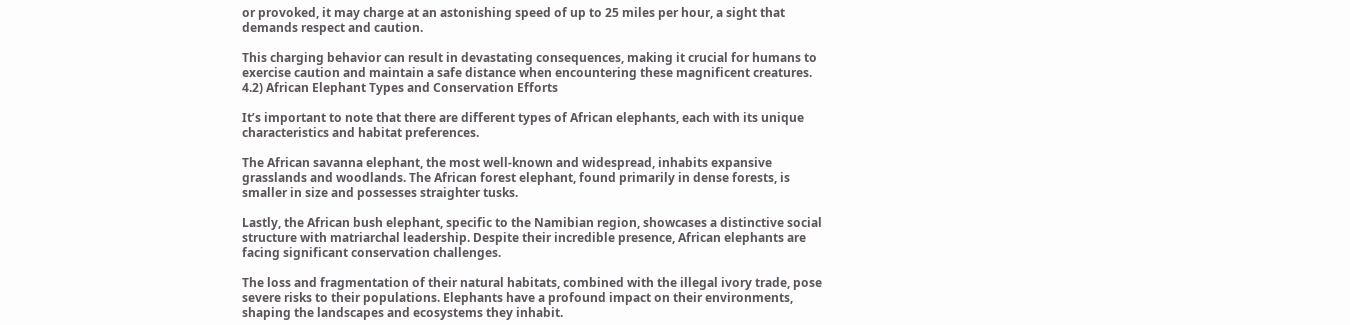or provoked, it may charge at an astonishing speed of up to 25 miles per hour, a sight that demands respect and caution.

This charging behavior can result in devastating consequences, making it crucial for humans to exercise caution and maintain a safe distance when encountering these magnificent creatures. 4.2) African Elephant Types and Conservation Efforts

It’s important to note that there are different types of African elephants, each with its unique characteristics and habitat preferences.

The African savanna elephant, the most well-known and widespread, inhabits expansive grasslands and woodlands. The African forest elephant, found primarily in dense forests, is smaller in size and possesses straighter tusks.

Lastly, the African bush elephant, specific to the Namibian region, showcases a distinctive social structure with matriarchal leadership. Despite their incredible presence, African elephants are facing significant conservation challenges.

The loss and fragmentation of their natural habitats, combined with the illegal ivory trade, pose severe risks to their populations. Elephants have a profound impact on their environments, shaping the landscapes and ecosystems they inhabit.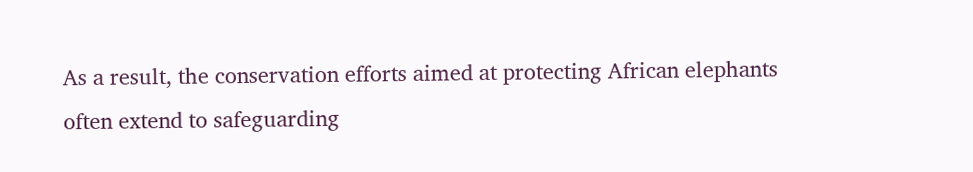As a result, the conservation efforts aimed at protecting African elephants often extend to safeguarding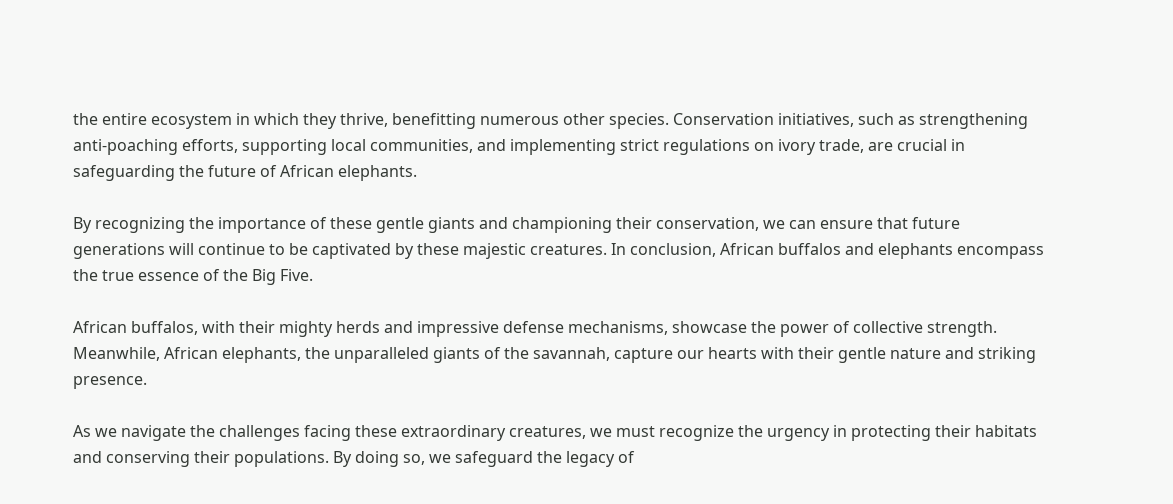the entire ecosystem in which they thrive, benefitting numerous other species. Conservation initiatives, such as strengthening anti-poaching efforts, supporting local communities, and implementing strict regulations on ivory trade, are crucial in safeguarding the future of African elephants.

By recognizing the importance of these gentle giants and championing their conservation, we can ensure that future generations will continue to be captivated by these majestic creatures. In conclusion, African buffalos and elephants encompass the true essence of the Big Five.

African buffalos, with their mighty herds and impressive defense mechanisms, showcase the power of collective strength. Meanwhile, African elephants, the unparalleled giants of the savannah, capture our hearts with their gentle nature and striking presence.

As we navigate the challenges facing these extraordinary creatures, we must recognize the urgency in protecting their habitats and conserving their populations. By doing so, we safeguard the legacy of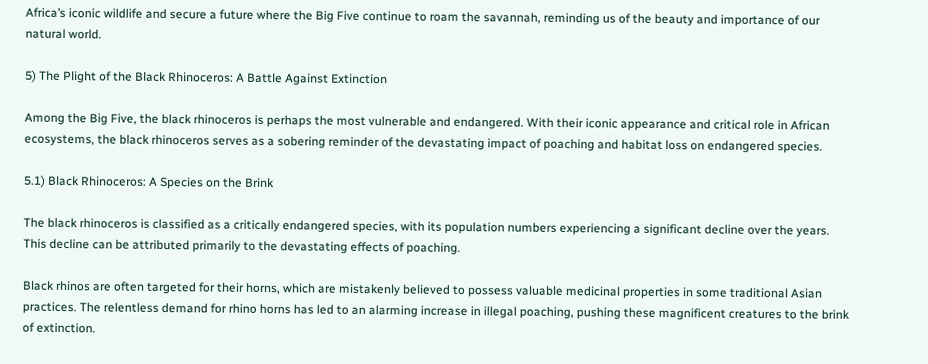Africa’s iconic wildlife and secure a future where the Big Five continue to roam the savannah, reminding us of the beauty and importance of our natural world.

5) The Plight of the Black Rhinoceros: A Battle Against Extinction

Among the Big Five, the black rhinoceros is perhaps the most vulnerable and endangered. With their iconic appearance and critical role in African ecosystems, the black rhinoceros serves as a sobering reminder of the devastating impact of poaching and habitat loss on endangered species.

5.1) Black Rhinoceros: A Species on the Brink

The black rhinoceros is classified as a critically endangered species, with its population numbers experiencing a significant decline over the years. This decline can be attributed primarily to the devastating effects of poaching.

Black rhinos are often targeted for their horns, which are mistakenly believed to possess valuable medicinal properties in some traditional Asian practices. The relentless demand for rhino horns has led to an alarming increase in illegal poaching, pushing these magnificent creatures to the brink of extinction.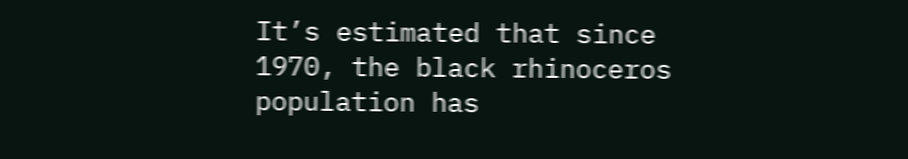It’s estimated that since 1970, the black rhinoceros population has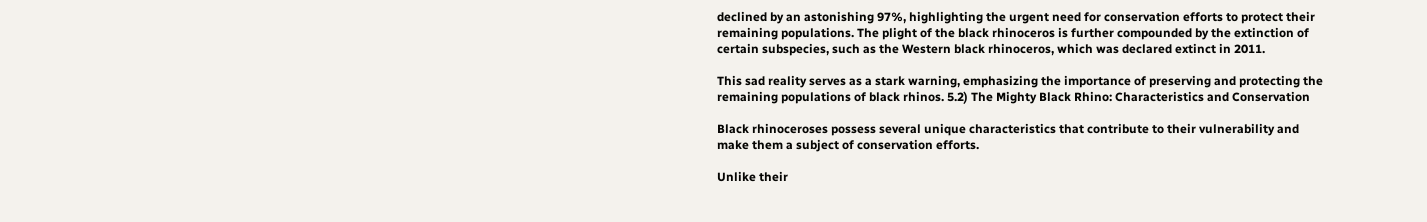declined by an astonishing 97%, highlighting the urgent need for conservation efforts to protect their remaining populations. The plight of the black rhinoceros is further compounded by the extinction of certain subspecies, such as the Western black rhinoceros, which was declared extinct in 2011.

This sad reality serves as a stark warning, emphasizing the importance of preserving and protecting the remaining populations of black rhinos. 5.2) The Mighty Black Rhino: Characteristics and Conservation

Black rhinoceroses possess several unique characteristics that contribute to their vulnerability and make them a subject of conservation efforts.

Unlike their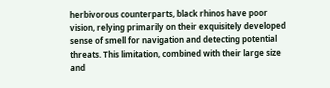herbivorous counterparts, black rhinos have poor vision, relying primarily on their exquisitely developed sense of smell for navigation and detecting potential threats. This limitation, combined with their large size and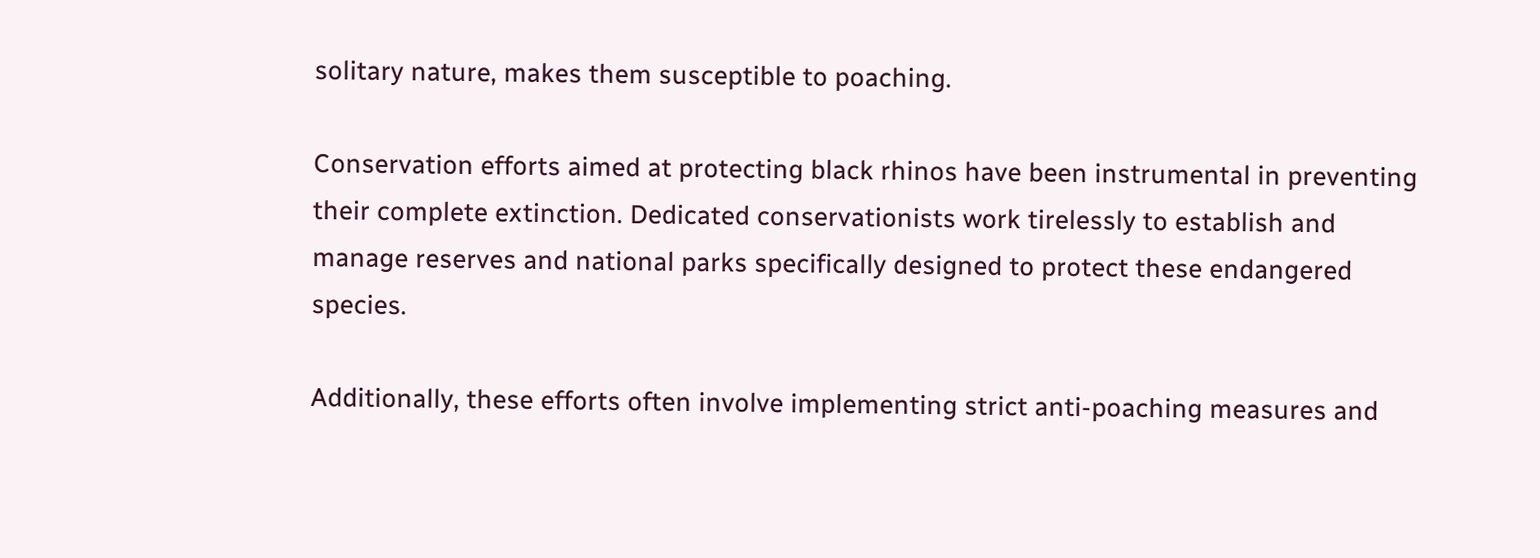solitary nature, makes them susceptible to poaching.

Conservation efforts aimed at protecting black rhinos have been instrumental in preventing their complete extinction. Dedicated conservationists work tirelessly to establish and manage reserves and national parks specifically designed to protect these endangered species.

Additionally, these efforts often involve implementing strict anti-poaching measures and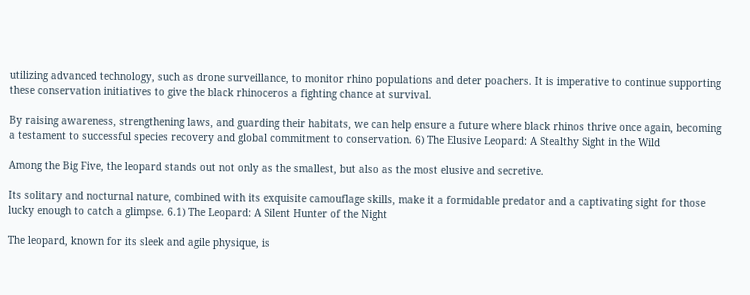utilizing advanced technology, such as drone surveillance, to monitor rhino populations and deter poachers. It is imperative to continue supporting these conservation initiatives to give the black rhinoceros a fighting chance at survival.

By raising awareness, strengthening laws, and guarding their habitats, we can help ensure a future where black rhinos thrive once again, becoming a testament to successful species recovery and global commitment to conservation. 6) The Elusive Leopard: A Stealthy Sight in the Wild

Among the Big Five, the leopard stands out not only as the smallest, but also as the most elusive and secretive.

Its solitary and nocturnal nature, combined with its exquisite camouflage skills, make it a formidable predator and a captivating sight for those lucky enough to catch a glimpse. 6.1) The Leopard: A Silent Hunter of the Night

The leopard, known for its sleek and agile physique, is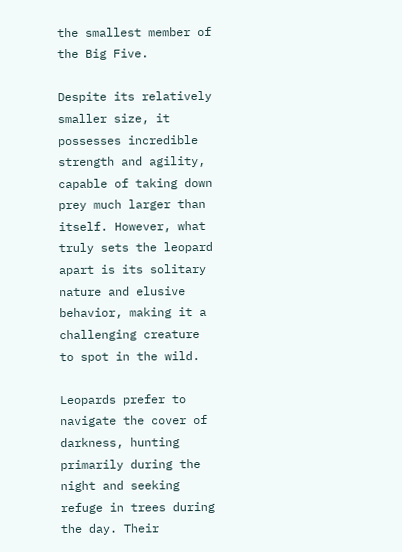the smallest member of the Big Five.

Despite its relatively smaller size, it possesses incredible strength and agility, capable of taking down prey much larger than itself. However, what truly sets the leopard apart is its solitary nature and elusive behavior, making it a challenging creature to spot in the wild.

Leopards prefer to navigate the cover of darkness, hunting primarily during the night and seeking refuge in trees during the day. Their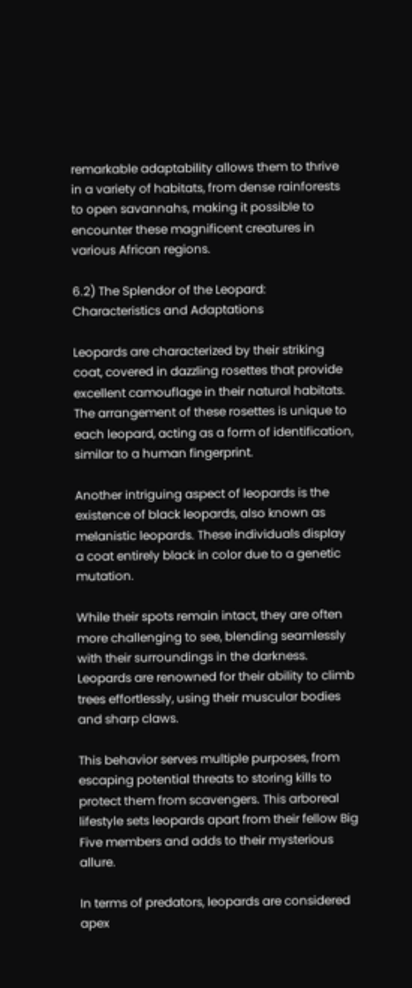remarkable adaptability allows them to thrive in a variety of habitats, from dense rainforests to open savannahs, making it possible to encounter these magnificent creatures in various African regions.

6.2) The Splendor of the Leopard: Characteristics and Adaptations

Leopards are characterized by their striking coat, covered in dazzling rosettes that provide excellent camouflage in their natural habitats. The arrangement of these rosettes is unique to each leopard, acting as a form of identification, similar to a human fingerprint.

Another intriguing aspect of leopards is the existence of black leopards, also known as melanistic leopards. These individuals display a coat entirely black in color due to a genetic mutation.

While their spots remain intact, they are often more challenging to see, blending seamlessly with their surroundings in the darkness. Leopards are renowned for their ability to climb trees effortlessly, using their muscular bodies and sharp claws.

This behavior serves multiple purposes, from escaping potential threats to storing kills to protect them from scavengers. This arboreal lifestyle sets leopards apart from their fellow Big Five members and adds to their mysterious allure.

In terms of predators, leopards are considered apex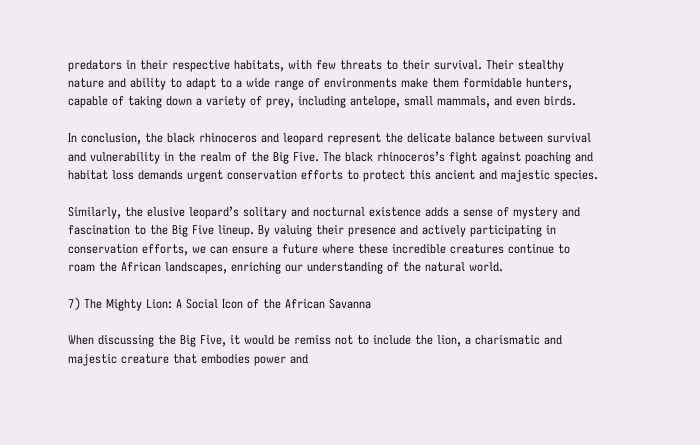predators in their respective habitats, with few threats to their survival. Their stealthy nature and ability to adapt to a wide range of environments make them formidable hunters, capable of taking down a variety of prey, including antelope, small mammals, and even birds.

In conclusion, the black rhinoceros and leopard represent the delicate balance between survival and vulnerability in the realm of the Big Five. The black rhinoceros’s fight against poaching and habitat loss demands urgent conservation efforts to protect this ancient and majestic species.

Similarly, the elusive leopard’s solitary and nocturnal existence adds a sense of mystery and fascination to the Big Five lineup. By valuing their presence and actively participating in conservation efforts, we can ensure a future where these incredible creatures continue to roam the African landscapes, enriching our understanding of the natural world.

7) The Mighty Lion: A Social Icon of the African Savanna

When discussing the Big Five, it would be remiss not to include the lion, a charismatic and majestic creature that embodies power and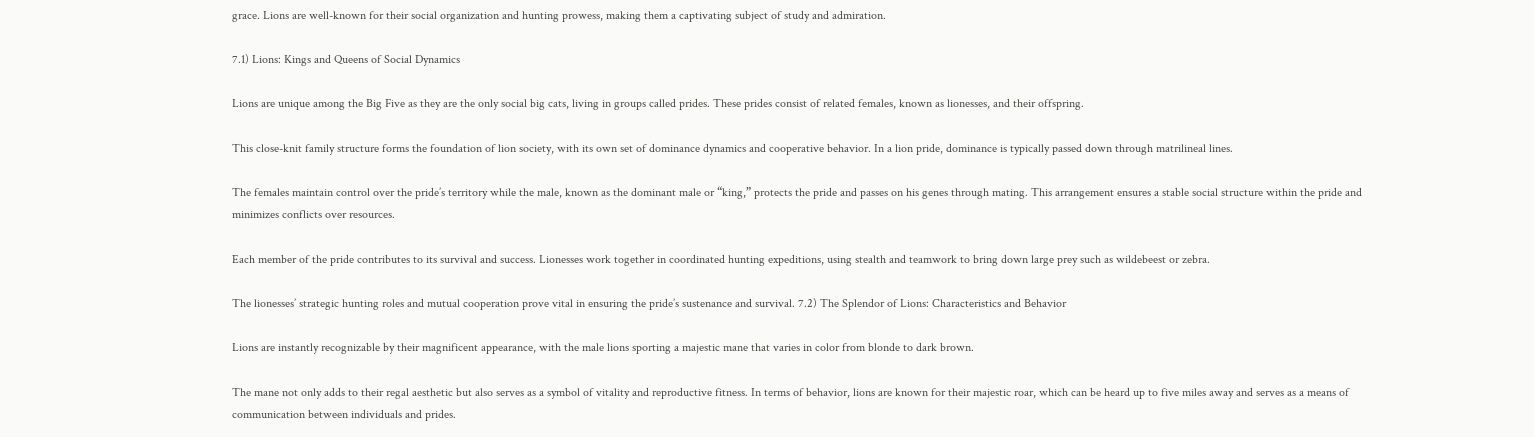grace. Lions are well-known for their social organization and hunting prowess, making them a captivating subject of study and admiration.

7.1) Lions: Kings and Queens of Social Dynamics

Lions are unique among the Big Five as they are the only social big cats, living in groups called prides. These prides consist of related females, known as lionesses, and their offspring.

This close-knit family structure forms the foundation of lion society, with its own set of dominance dynamics and cooperative behavior. In a lion pride, dominance is typically passed down through matrilineal lines.

The females maintain control over the pride’s territory while the male, known as the dominant male or “king,” protects the pride and passes on his genes through mating. This arrangement ensures a stable social structure within the pride and minimizes conflicts over resources.

Each member of the pride contributes to its survival and success. Lionesses work together in coordinated hunting expeditions, using stealth and teamwork to bring down large prey such as wildebeest or zebra.

The lionesses’ strategic hunting roles and mutual cooperation prove vital in ensuring the pride’s sustenance and survival. 7.2) The Splendor of Lions: Characteristics and Behavior

Lions are instantly recognizable by their magnificent appearance, with the male lions sporting a majestic mane that varies in color from blonde to dark brown.

The mane not only adds to their regal aesthetic but also serves as a symbol of vitality and reproductive fitness. In terms of behavior, lions are known for their majestic roar, which can be heard up to five miles away and serves as a means of communication between individuals and prides.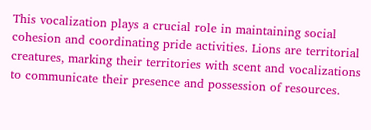This vocalization plays a crucial role in maintaining social cohesion and coordinating pride activities. Lions are territorial creatures, marking their territories with scent and vocalizations to communicate their presence and possession of resources.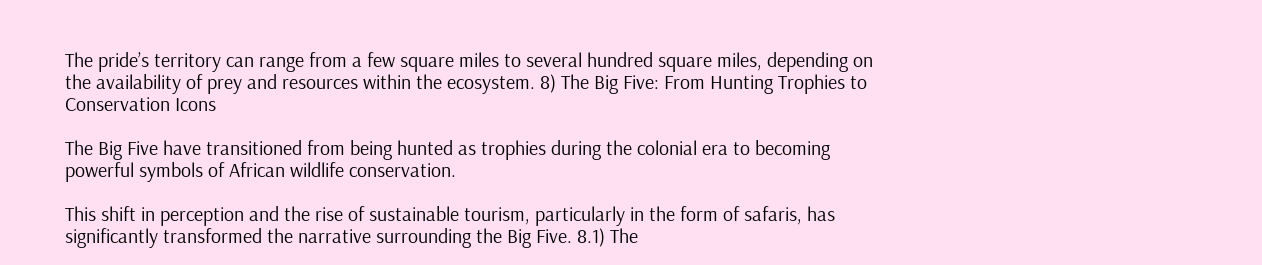The pride’s territory can range from a few square miles to several hundred square miles, depending on the availability of prey and resources within the ecosystem. 8) The Big Five: From Hunting Trophies to Conservation Icons

The Big Five have transitioned from being hunted as trophies during the colonial era to becoming powerful symbols of African wildlife conservation.

This shift in perception and the rise of sustainable tourism, particularly in the form of safaris, has significantly transformed the narrative surrounding the Big Five. 8.1) The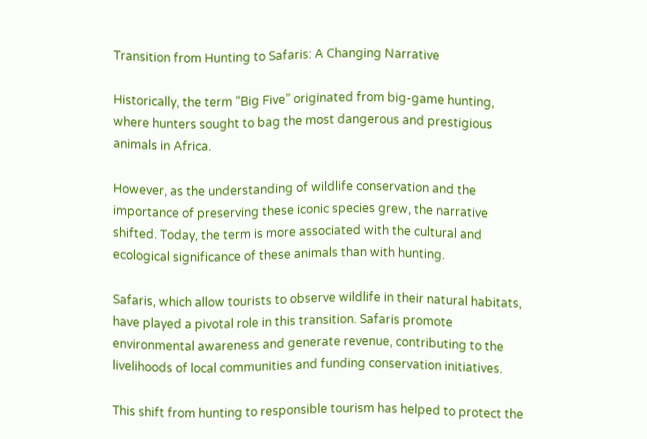Transition from Hunting to Safaris: A Changing Narrative

Historically, the term “Big Five” originated from big-game hunting, where hunters sought to bag the most dangerous and prestigious animals in Africa.

However, as the understanding of wildlife conservation and the importance of preserving these iconic species grew, the narrative shifted. Today, the term is more associated with the cultural and ecological significance of these animals than with hunting.

Safaris, which allow tourists to observe wildlife in their natural habitats, have played a pivotal role in this transition. Safaris promote environmental awareness and generate revenue, contributing to the livelihoods of local communities and funding conservation initiatives.

This shift from hunting to responsible tourism has helped to protect the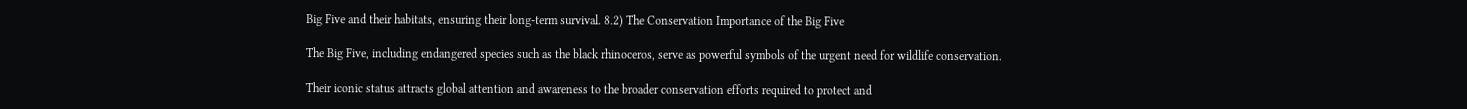Big Five and their habitats, ensuring their long-term survival. 8.2) The Conservation Importance of the Big Five

The Big Five, including endangered species such as the black rhinoceros, serve as powerful symbols of the urgent need for wildlife conservation.

Their iconic status attracts global attention and awareness to the broader conservation efforts required to protect and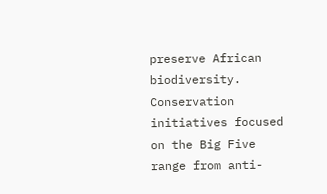preserve African biodiversity. Conservation initiatives focused on the Big Five range from anti-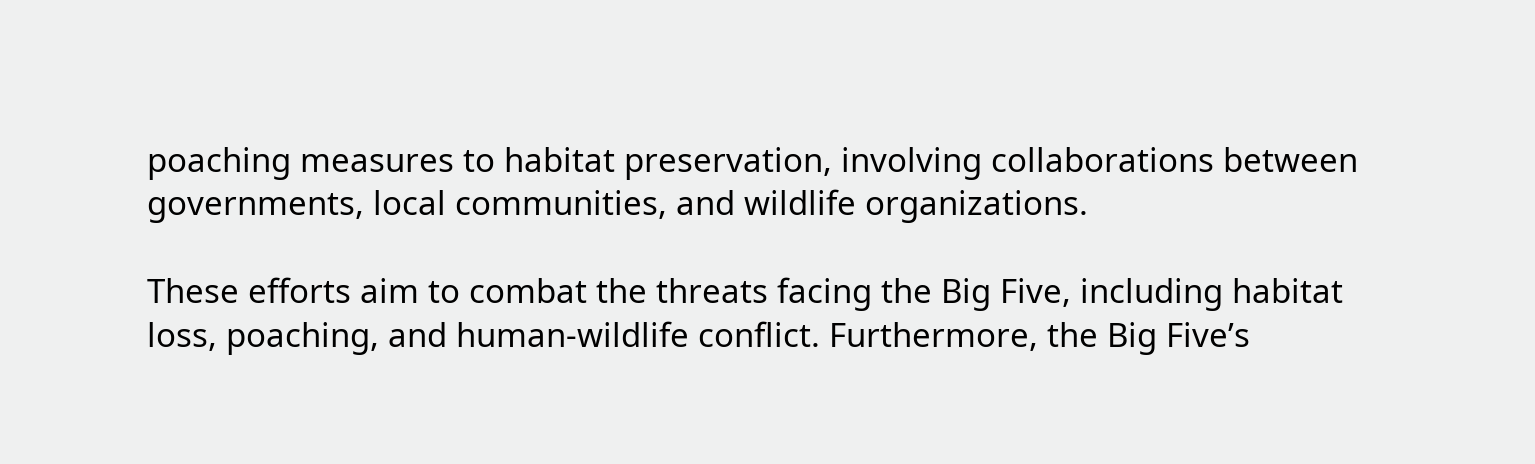poaching measures to habitat preservation, involving collaborations between governments, local communities, and wildlife organizations.

These efforts aim to combat the threats facing the Big Five, including habitat loss, poaching, and human-wildlife conflict. Furthermore, the Big Five’s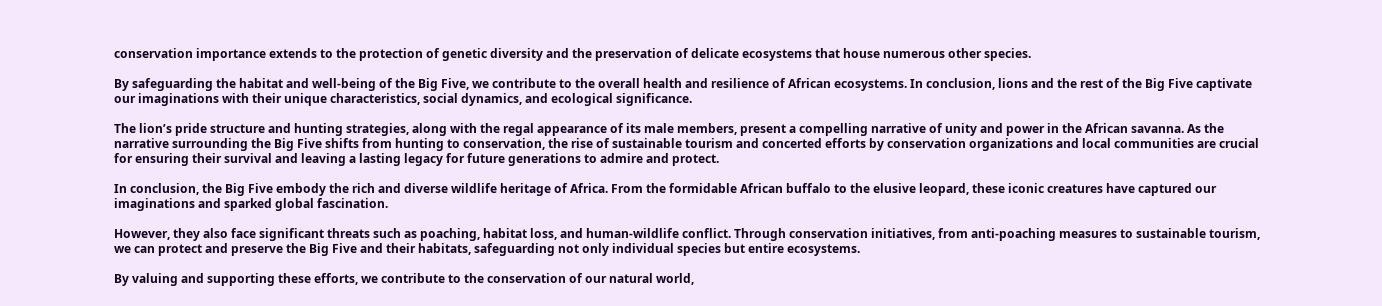conservation importance extends to the protection of genetic diversity and the preservation of delicate ecosystems that house numerous other species.

By safeguarding the habitat and well-being of the Big Five, we contribute to the overall health and resilience of African ecosystems. In conclusion, lions and the rest of the Big Five captivate our imaginations with their unique characteristics, social dynamics, and ecological significance.

The lion’s pride structure and hunting strategies, along with the regal appearance of its male members, present a compelling narrative of unity and power in the African savanna. As the narrative surrounding the Big Five shifts from hunting to conservation, the rise of sustainable tourism and concerted efforts by conservation organizations and local communities are crucial for ensuring their survival and leaving a lasting legacy for future generations to admire and protect.

In conclusion, the Big Five embody the rich and diverse wildlife heritage of Africa. From the formidable African buffalo to the elusive leopard, these iconic creatures have captured our imaginations and sparked global fascination.

However, they also face significant threats such as poaching, habitat loss, and human-wildlife conflict. Through conservation initiatives, from anti-poaching measures to sustainable tourism, we can protect and preserve the Big Five and their habitats, safeguarding not only individual species but entire ecosystems.

By valuing and supporting these efforts, we contribute to the conservation of our natural world,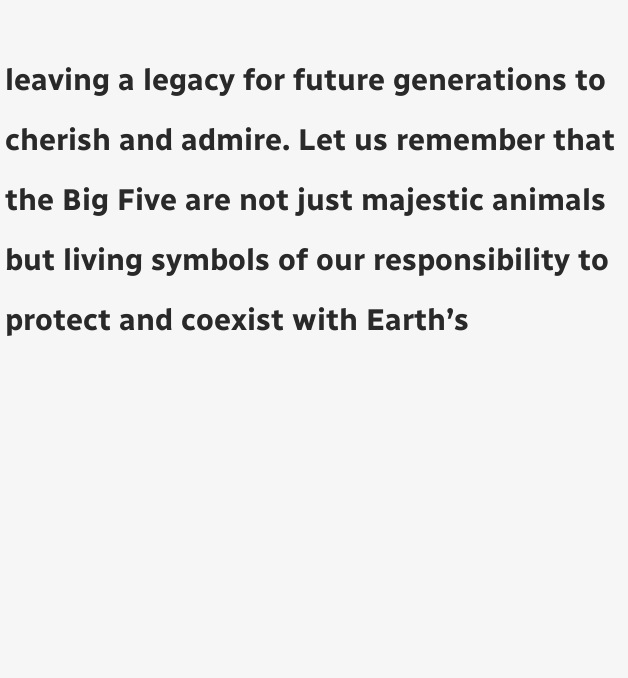leaving a legacy for future generations to cherish and admire. Let us remember that the Big Five are not just majestic animals but living symbols of our responsibility to protect and coexist with Earth’s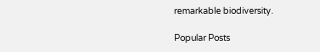remarkable biodiversity.

Popular Posts